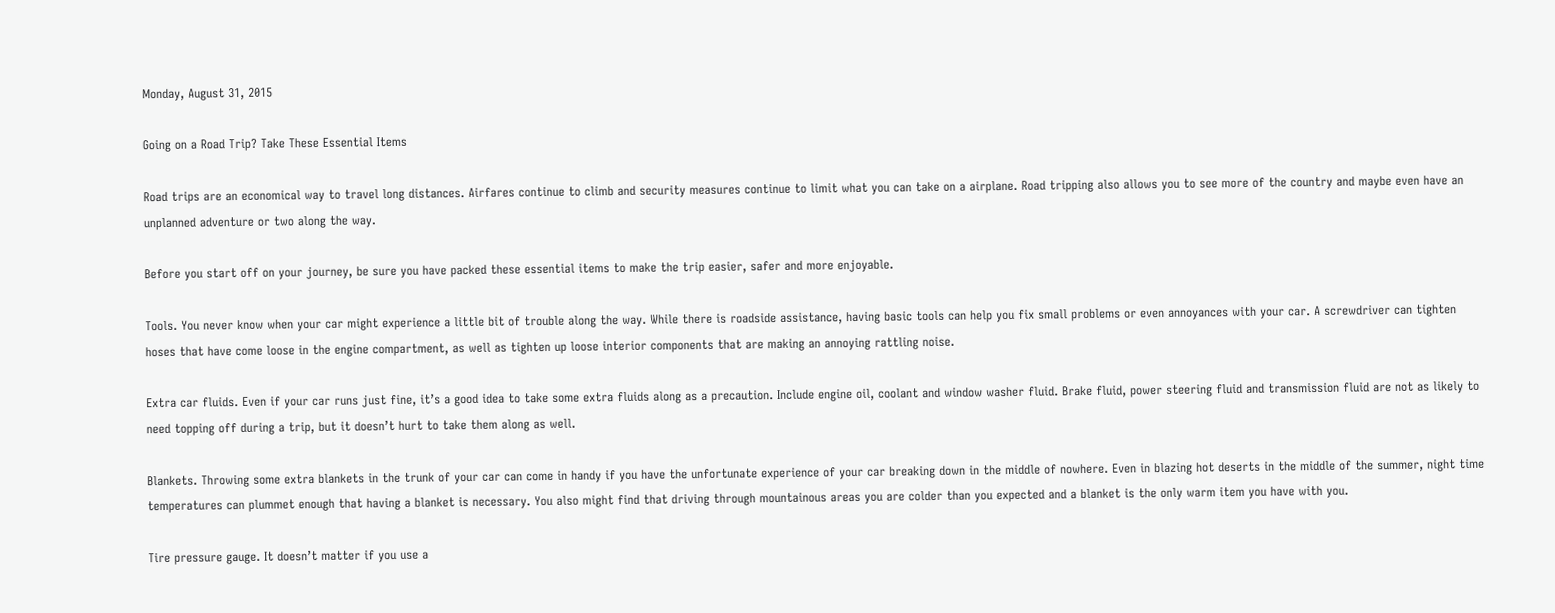Monday, August 31, 2015

Going on a Road Trip? Take These Essential Items

Road trips are an economical way to travel long distances. Airfares continue to climb and security measures continue to limit what you can take on a airplane. Road tripping also allows you to see more of the country and maybe even have an unplanned adventure or two along the way.

Before you start off on your journey, be sure you have packed these essential items to make the trip easier, safer and more enjoyable.

Tools. You never know when your car might experience a little bit of trouble along the way. While there is roadside assistance, having basic tools can help you fix small problems or even annoyances with your car. A screwdriver can tighten hoses that have come loose in the engine compartment, as well as tighten up loose interior components that are making an annoying rattling noise.

Extra car fluids. Even if your car runs just fine, it’s a good idea to take some extra fluids along as a precaution. Include engine oil, coolant and window washer fluid. Brake fluid, power steering fluid and transmission fluid are not as likely to need topping off during a trip, but it doesn’t hurt to take them along as well.

Blankets. Throwing some extra blankets in the trunk of your car can come in handy if you have the unfortunate experience of your car breaking down in the middle of nowhere. Even in blazing hot deserts in the middle of the summer, night time temperatures can plummet enough that having a blanket is necessary. You also might find that driving through mountainous areas you are colder than you expected and a blanket is the only warm item you have with you.

Tire pressure gauge. It doesn’t matter if you use a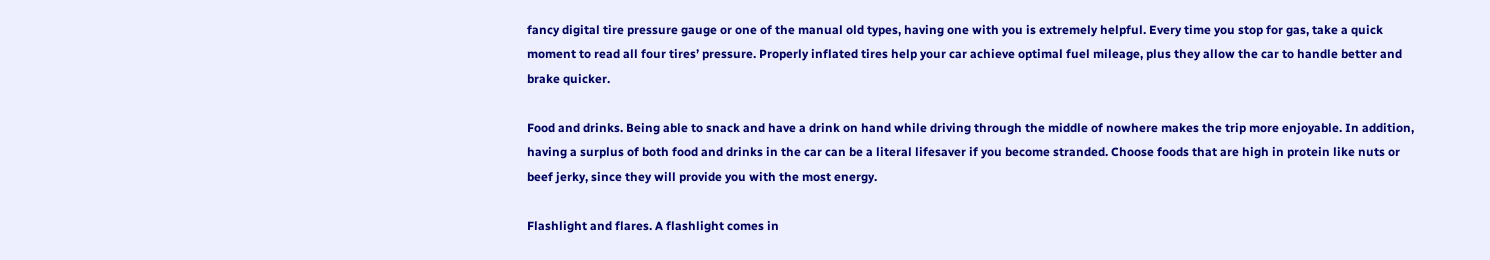fancy digital tire pressure gauge or one of the manual old types, having one with you is extremely helpful. Every time you stop for gas, take a quick moment to read all four tires’ pressure. Properly inflated tires help your car achieve optimal fuel mileage, plus they allow the car to handle better and brake quicker.

Food and drinks. Being able to snack and have a drink on hand while driving through the middle of nowhere makes the trip more enjoyable. In addition, having a surplus of both food and drinks in the car can be a literal lifesaver if you become stranded. Choose foods that are high in protein like nuts or beef jerky, since they will provide you with the most energy.

Flashlight and flares. A flashlight comes in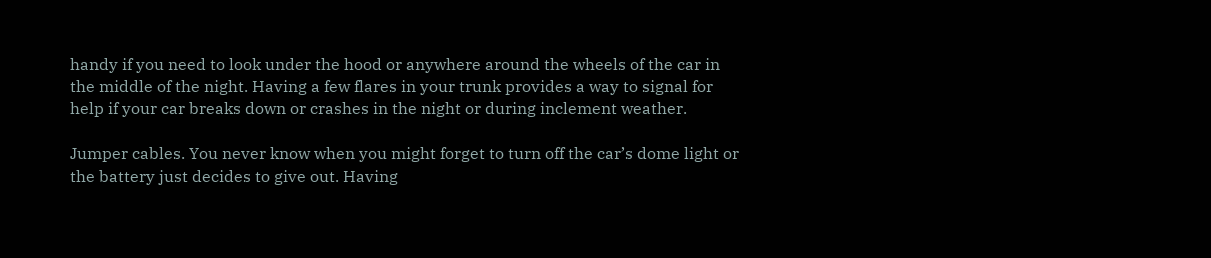handy if you need to look under the hood or anywhere around the wheels of the car in the middle of the night. Having a few flares in your trunk provides a way to signal for help if your car breaks down or crashes in the night or during inclement weather.

Jumper cables. You never know when you might forget to turn off the car’s dome light or the battery just decides to give out. Having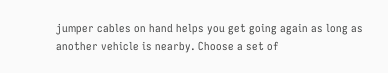jumper cables on hand helps you get going again as long as another vehicle is nearby. Choose a set of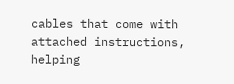cables that come with attached instructions, helping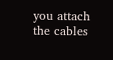you attach the cables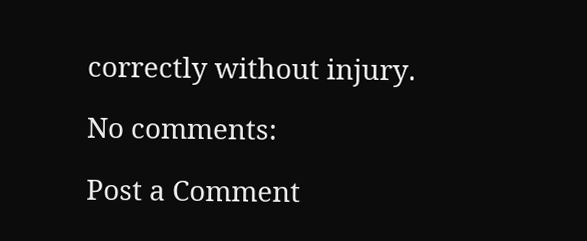correctly without injury.

No comments:

Post a Comment